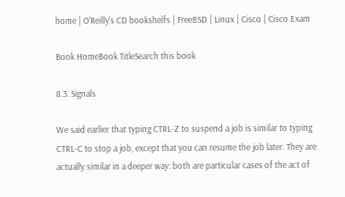home | O'Reilly's CD bookshelfs | FreeBSD | Linux | Cisco | Cisco Exam

Book HomeBook TitleSearch this book

8.3. Signals

We said earlier that typing CTRL-Z to suspend a job is similar to typing CTRL-C to stop a job, except that you can resume the job later. They are actually similar in a deeper way: both are particular cases of the act of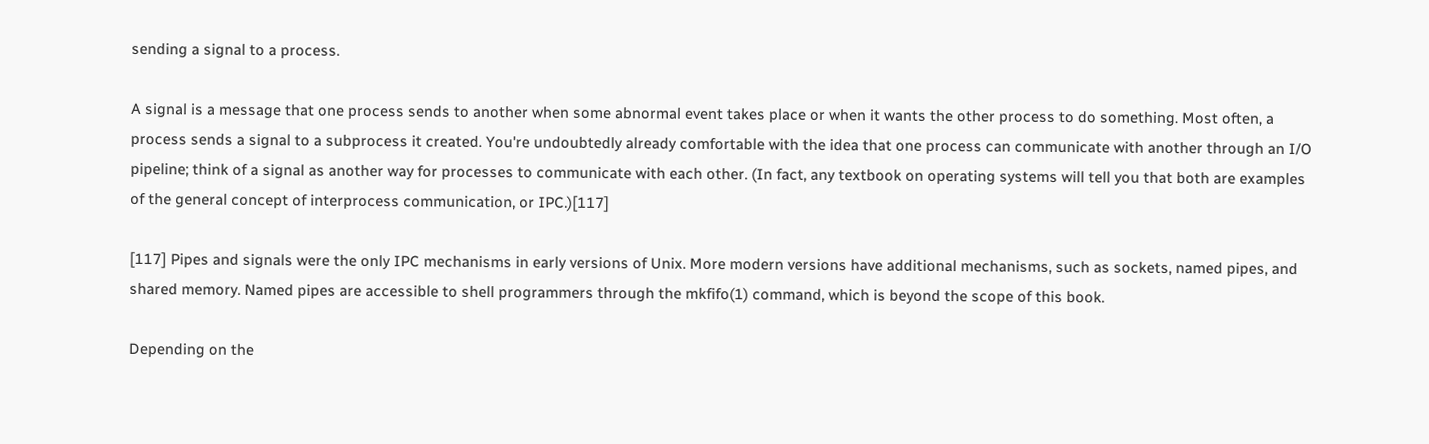sending a signal to a process.

A signal is a message that one process sends to another when some abnormal event takes place or when it wants the other process to do something. Most often, a process sends a signal to a subprocess it created. You're undoubtedly already comfortable with the idea that one process can communicate with another through an I/O pipeline; think of a signal as another way for processes to communicate with each other. (In fact, any textbook on operating systems will tell you that both are examples of the general concept of interprocess communication, or IPC.)[117]

[117] Pipes and signals were the only IPC mechanisms in early versions of Unix. More modern versions have additional mechanisms, such as sockets, named pipes, and shared memory. Named pipes are accessible to shell programmers through the mkfifo(1) command, which is beyond the scope of this book.

Depending on the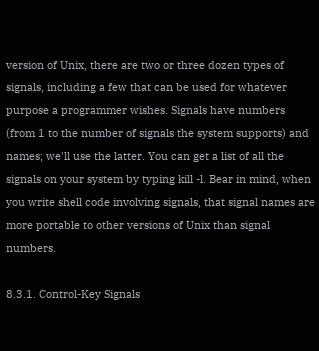version of Unix, there are two or three dozen types of signals, including a few that can be used for whatever purpose a programmer wishes. Signals have numbers (from 1 to the number of signals the system supports) and names; we'll use the latter. You can get a list of all the signals on your system by typing kill -l. Bear in mind, when you write shell code involving signals, that signal names are more portable to other versions of Unix than signal numbers.

8.3.1. Control-Key Signals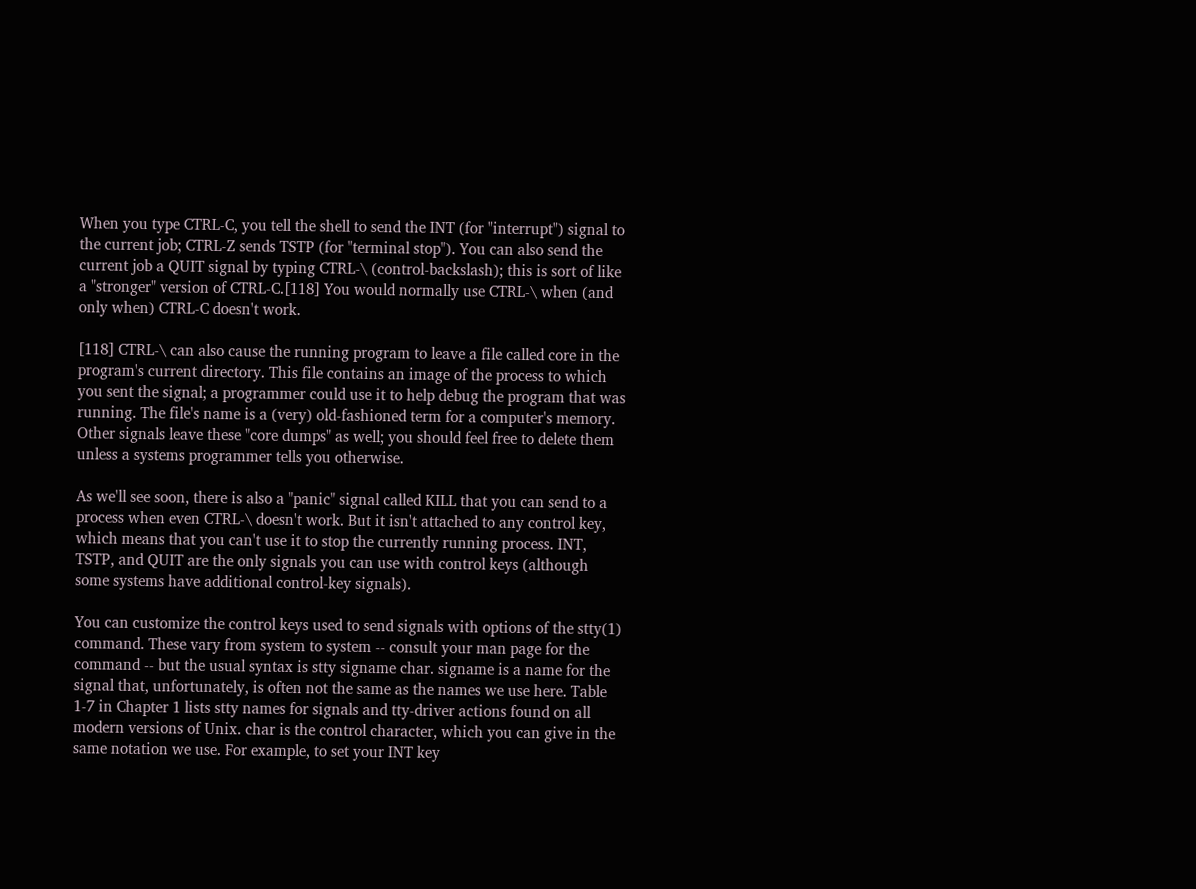When you type CTRL-C, you tell the shell to send the INT (for "interrupt") signal to the current job; CTRL-Z sends TSTP (for "terminal stop"). You can also send the current job a QUIT signal by typing CTRL-\ (control-backslash); this is sort of like a "stronger" version of CTRL-C.[118] You would normally use CTRL-\ when (and only when) CTRL-C doesn't work.

[118] CTRL-\ can also cause the running program to leave a file called core in the program's current directory. This file contains an image of the process to which you sent the signal; a programmer could use it to help debug the program that was running. The file's name is a (very) old-fashioned term for a computer's memory. Other signals leave these "core dumps" as well; you should feel free to delete them unless a systems programmer tells you otherwise.

As we'll see soon, there is also a "panic" signal called KILL that you can send to a process when even CTRL-\ doesn't work. But it isn't attached to any control key, which means that you can't use it to stop the currently running process. INT, TSTP, and QUIT are the only signals you can use with control keys (although some systems have additional control-key signals).

You can customize the control keys used to send signals with options of the stty(1) command. These vary from system to system -- consult your man page for the command -- but the usual syntax is stty signame char. signame is a name for the signal that, unfortunately, is often not the same as the names we use here. Table 1-7 in Chapter 1 lists stty names for signals and tty-driver actions found on all modern versions of Unix. char is the control character, which you can give in the same notation we use. For example, to set your INT key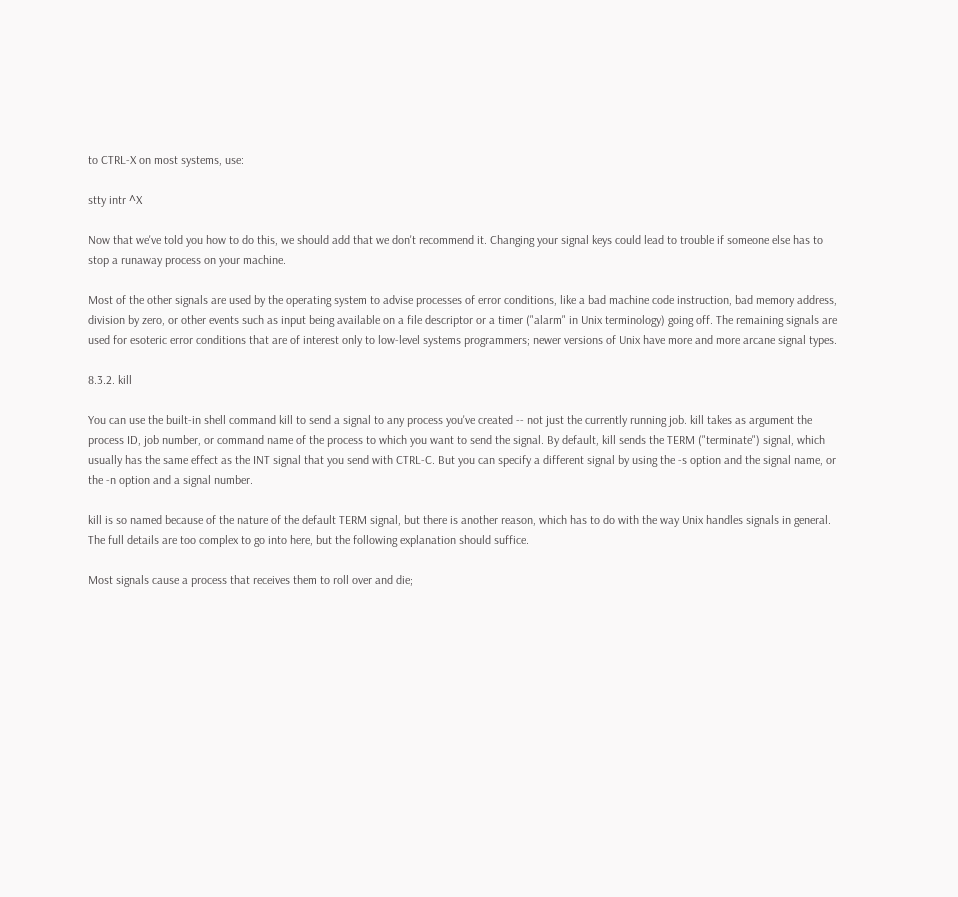to CTRL-X on most systems, use:

stty intr ^X

Now that we've told you how to do this, we should add that we don't recommend it. Changing your signal keys could lead to trouble if someone else has to stop a runaway process on your machine.

Most of the other signals are used by the operating system to advise processes of error conditions, like a bad machine code instruction, bad memory address, division by zero, or other events such as input being available on a file descriptor or a timer ("alarm" in Unix terminology) going off. The remaining signals are used for esoteric error conditions that are of interest only to low-level systems programmers; newer versions of Unix have more and more arcane signal types.

8.3.2. kill

You can use the built-in shell command kill to send a signal to any process you've created -- not just the currently running job. kill takes as argument the process ID, job number, or command name of the process to which you want to send the signal. By default, kill sends the TERM ("terminate") signal, which usually has the same effect as the INT signal that you send with CTRL-C. But you can specify a different signal by using the -s option and the signal name, or the -n option and a signal number.

kill is so named because of the nature of the default TERM signal, but there is another reason, which has to do with the way Unix handles signals in general. The full details are too complex to go into here, but the following explanation should suffice.

Most signals cause a process that receives them to roll over and die;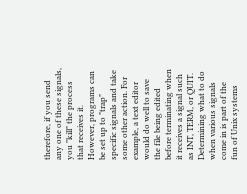therefore, if you send any one of these signals, you "kill" the process that receives it. However, programs can be set up to "trap" specific signals and take some other action. For example, a text editor would do well to save the file being edited before terminating when it receives a signal such as INT, TERM, or QUIT. Determining what to do when various signals come in is part of the fun of Unix systems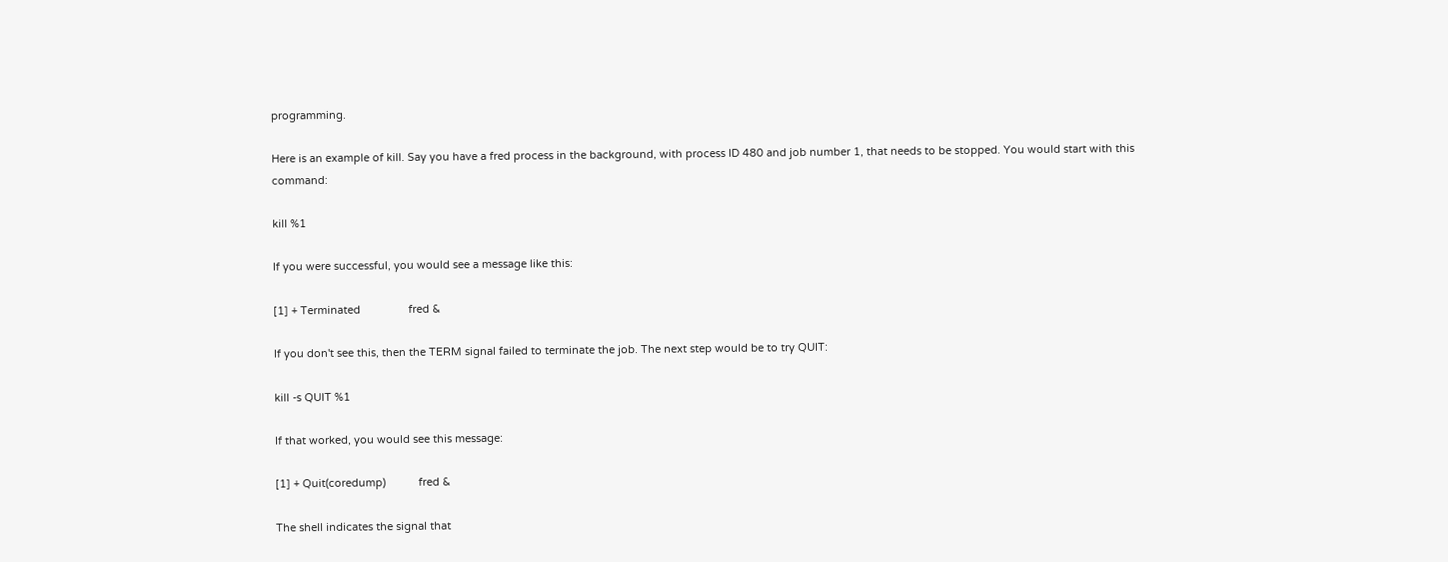programming.

Here is an example of kill. Say you have a fred process in the background, with process ID 480 and job number 1, that needs to be stopped. You would start with this command:

kill %1

If you were successful, you would see a message like this:

[1] + Terminated                fred &

If you don't see this, then the TERM signal failed to terminate the job. The next step would be to try QUIT:

kill -s QUIT %1

If that worked, you would see this message:

[1] + Quit(coredump)           fred &

The shell indicates the signal that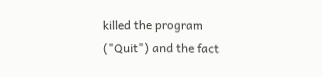killed the program ("Quit") and the fact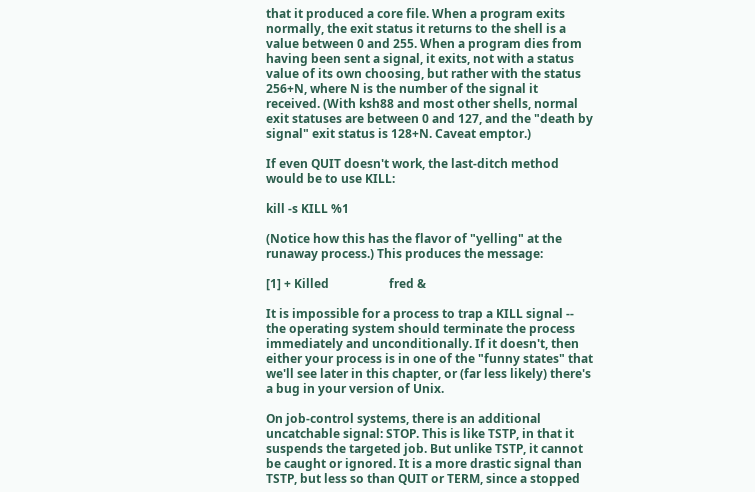that it produced a core file. When a program exits normally, the exit status it returns to the shell is a value between 0 and 255. When a program dies from having been sent a signal, it exits, not with a status value of its own choosing, but rather with the status 256+N, where N is the number of the signal it received. (With ksh88 and most other shells, normal exit statuses are between 0 and 127, and the "death by signal" exit status is 128+N. Caveat emptor.)

If even QUIT doesn't work, the last-ditch method would be to use KILL:

kill -s KILL %1

(Notice how this has the flavor of "yelling" at the runaway process.) This produces the message:

[1] + Killed                    fred &

It is impossible for a process to trap a KILL signal -- the operating system should terminate the process immediately and unconditionally. If it doesn't, then either your process is in one of the "funny states" that we'll see later in this chapter, or (far less likely) there's a bug in your version of Unix.

On job-control systems, there is an additional uncatchable signal: STOP. This is like TSTP, in that it suspends the targeted job. But unlike TSTP, it cannot be caught or ignored. It is a more drastic signal than TSTP, but less so than QUIT or TERM, since a stopped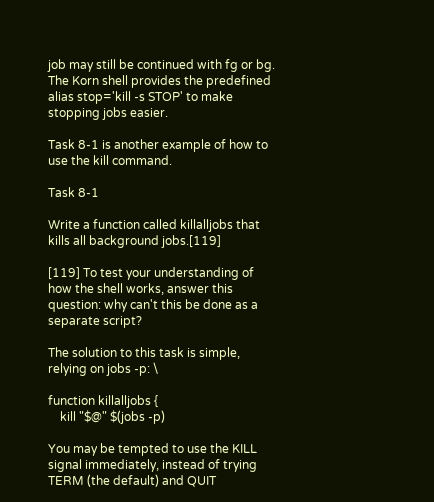job may still be continued with fg or bg. The Korn shell provides the predefined alias stop='kill -s STOP' to make stopping jobs easier.

Task 8-1 is another example of how to use the kill command.

Task 8-1

Write a function called killalljobs that kills all background jobs.[119]

[119] To test your understanding of how the shell works, answer this question: why can't this be done as a separate script?

The solution to this task is simple, relying on jobs -p: \

function killalljobs {
    kill "$@" $(jobs -p)

You may be tempted to use the KILL signal immediately, instead of trying TERM (the default) and QUIT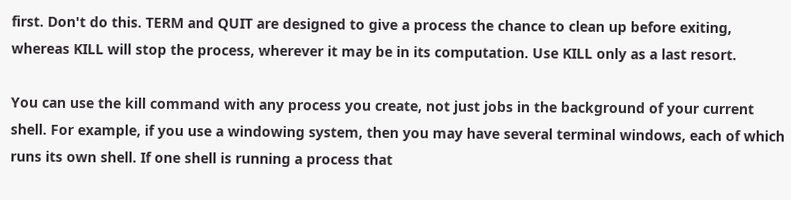first. Don't do this. TERM and QUIT are designed to give a process the chance to clean up before exiting, whereas KILL will stop the process, wherever it may be in its computation. Use KILL only as a last resort.

You can use the kill command with any process you create, not just jobs in the background of your current shell. For example, if you use a windowing system, then you may have several terminal windows, each of which runs its own shell. If one shell is running a process that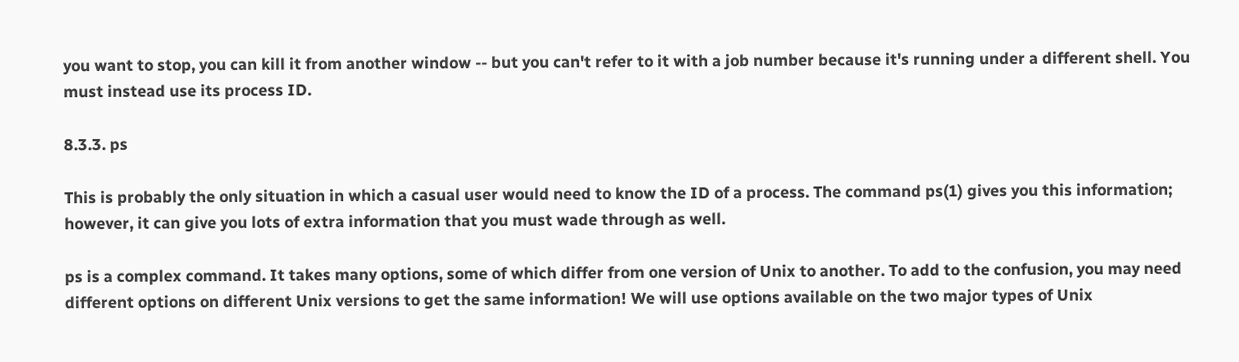you want to stop, you can kill it from another window -- but you can't refer to it with a job number because it's running under a different shell. You must instead use its process ID.

8.3.3. ps

This is probably the only situation in which a casual user would need to know the ID of a process. The command ps(1) gives you this information; however, it can give you lots of extra information that you must wade through as well.

ps is a complex command. It takes many options, some of which differ from one version of Unix to another. To add to the confusion, you may need different options on different Unix versions to get the same information! We will use options available on the two major types of Unix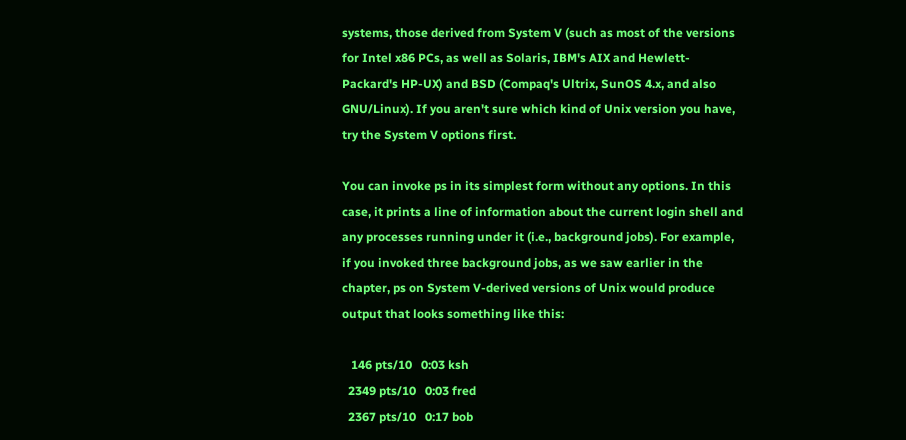systems, those derived from System V (such as most of the versions for Intel x86 PCs, as well as Solaris, IBM's AIX and Hewlett-Packard's HP-UX) and BSD (Compaq's Ultrix, SunOS 4.x, and also GNU/Linux). If you aren't sure which kind of Unix version you have, try the System V options first.

You can invoke ps in its simplest form without any options. In this case, it prints a line of information about the current login shell and any processes running under it (i.e., background jobs). For example, if you invoked three background jobs, as we saw earlier in the chapter, ps on System V-derived versions of Unix would produce output that looks something like this:

   146 pts/10   0:03 ksh
  2349 pts/10   0:03 fred
  2367 pts/10   0:17 bob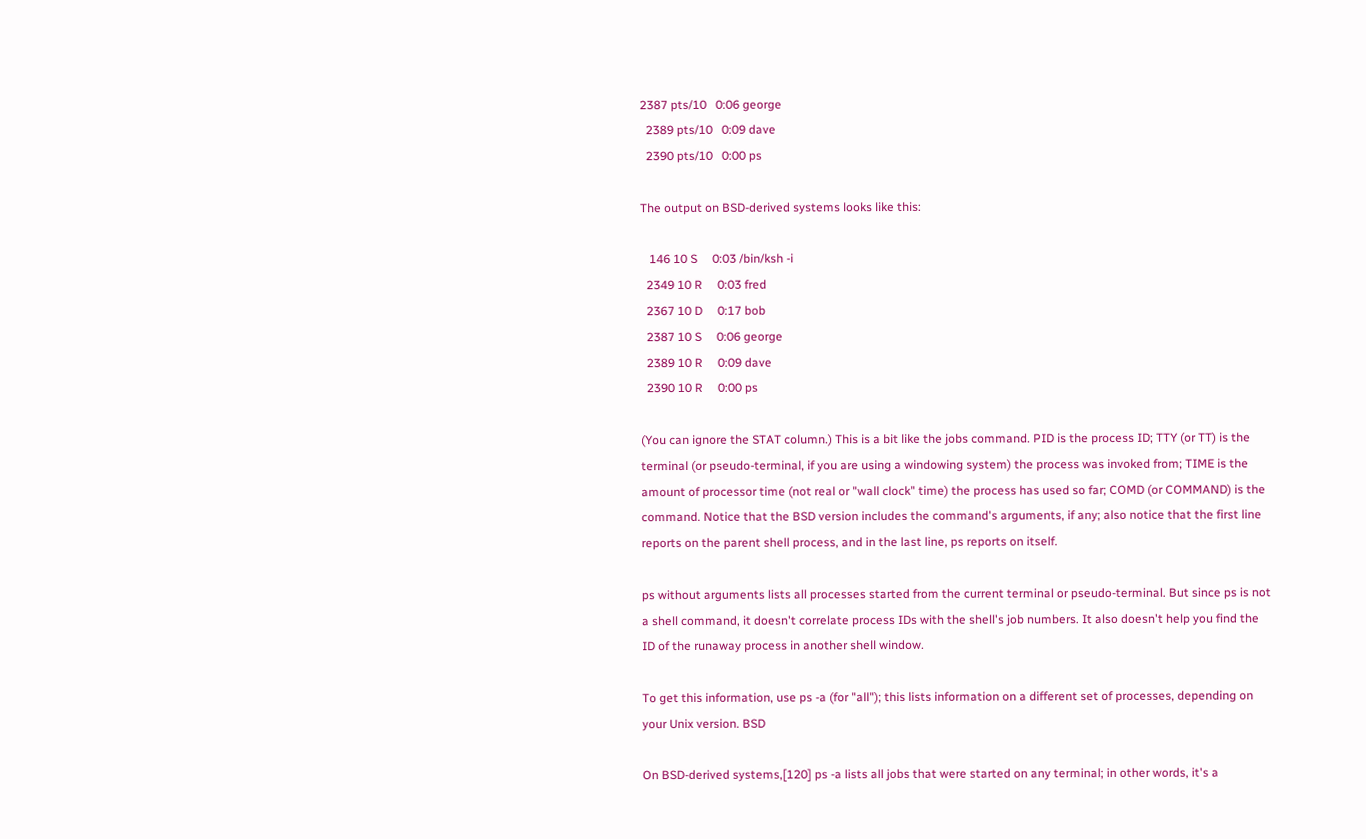2387 pts/10   0:06 george
  2389 pts/10   0:09 dave
  2390 pts/10   0:00 ps

The output on BSD-derived systems looks like this:

   146 10 S     0:03 /bin/ksh -i
  2349 10 R     0:03 fred
  2367 10 D     0:17 bob
  2387 10 S     0:06 george
  2389 10 R     0:09 dave
  2390 10 R     0:00 ps

(You can ignore the STAT column.) This is a bit like the jobs command. PID is the process ID; TTY (or TT) is the terminal (or pseudo-terminal, if you are using a windowing system) the process was invoked from; TIME is the amount of processor time (not real or "wall clock" time) the process has used so far; COMD (or COMMAND) is the command. Notice that the BSD version includes the command's arguments, if any; also notice that the first line reports on the parent shell process, and in the last line, ps reports on itself.

ps without arguments lists all processes started from the current terminal or pseudo-terminal. But since ps is not a shell command, it doesn't correlate process IDs with the shell's job numbers. It also doesn't help you find the ID of the runaway process in another shell window.

To get this information, use ps -a (for "all"); this lists information on a different set of processes, depending on your Unix version. BSD

On BSD-derived systems,[120] ps -a lists all jobs that were started on any terminal; in other words, it's a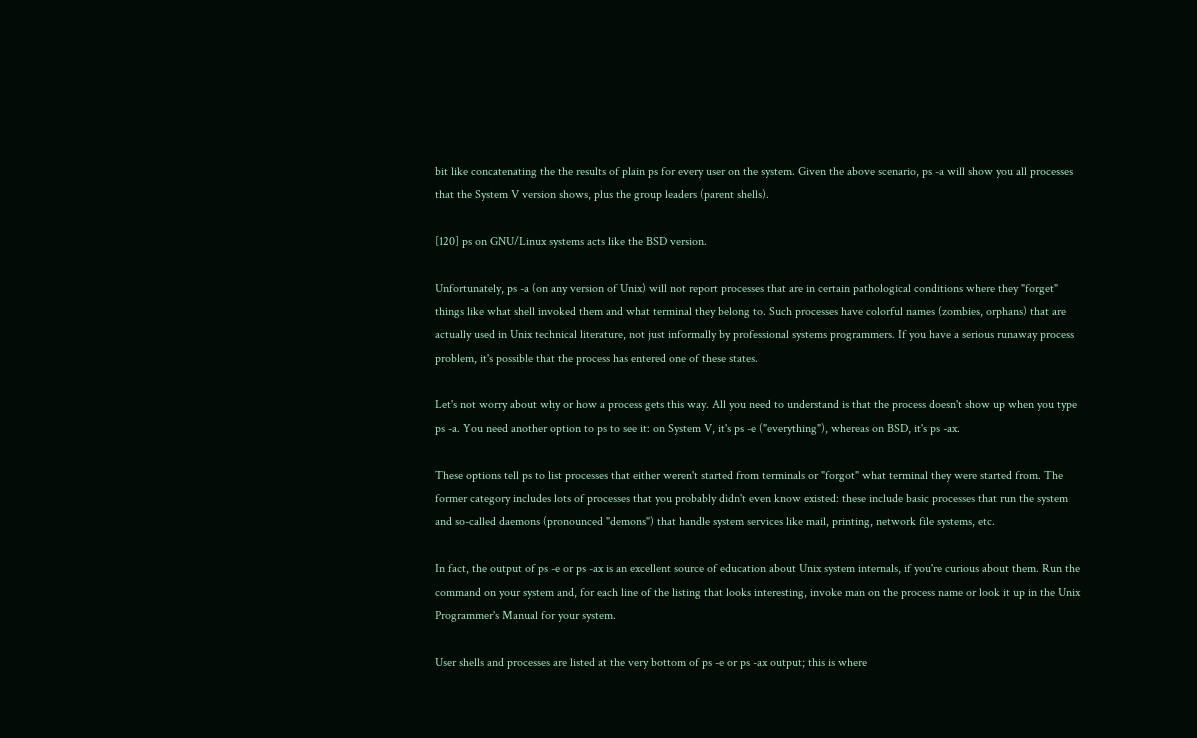bit like concatenating the the results of plain ps for every user on the system. Given the above scenario, ps -a will show you all processes that the System V version shows, plus the group leaders (parent shells).

[120] ps on GNU/Linux systems acts like the BSD version.

Unfortunately, ps -a (on any version of Unix) will not report processes that are in certain pathological conditions where they "forget" things like what shell invoked them and what terminal they belong to. Such processes have colorful names (zombies, orphans) that are actually used in Unix technical literature, not just informally by professional systems programmers. If you have a serious runaway process problem, it's possible that the process has entered one of these states.

Let's not worry about why or how a process gets this way. All you need to understand is that the process doesn't show up when you type ps -a. You need another option to ps to see it: on System V, it's ps -e ("everything"), whereas on BSD, it's ps -ax.

These options tell ps to list processes that either weren't started from terminals or "forgot" what terminal they were started from. The former category includes lots of processes that you probably didn't even know existed: these include basic processes that run the system and so-called daemons (pronounced "demons") that handle system services like mail, printing, network file systems, etc.

In fact, the output of ps -e or ps -ax is an excellent source of education about Unix system internals, if you're curious about them. Run the command on your system and, for each line of the listing that looks interesting, invoke man on the process name or look it up in the Unix Programmer's Manual for your system.

User shells and processes are listed at the very bottom of ps -e or ps -ax output; this is where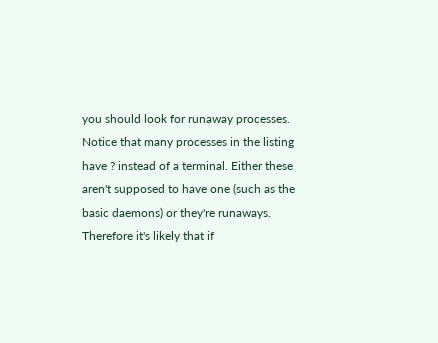you should look for runaway processes. Notice that many processes in the listing have ? instead of a terminal. Either these aren't supposed to have one (such as the basic daemons) or they're runaways. Therefore it's likely that if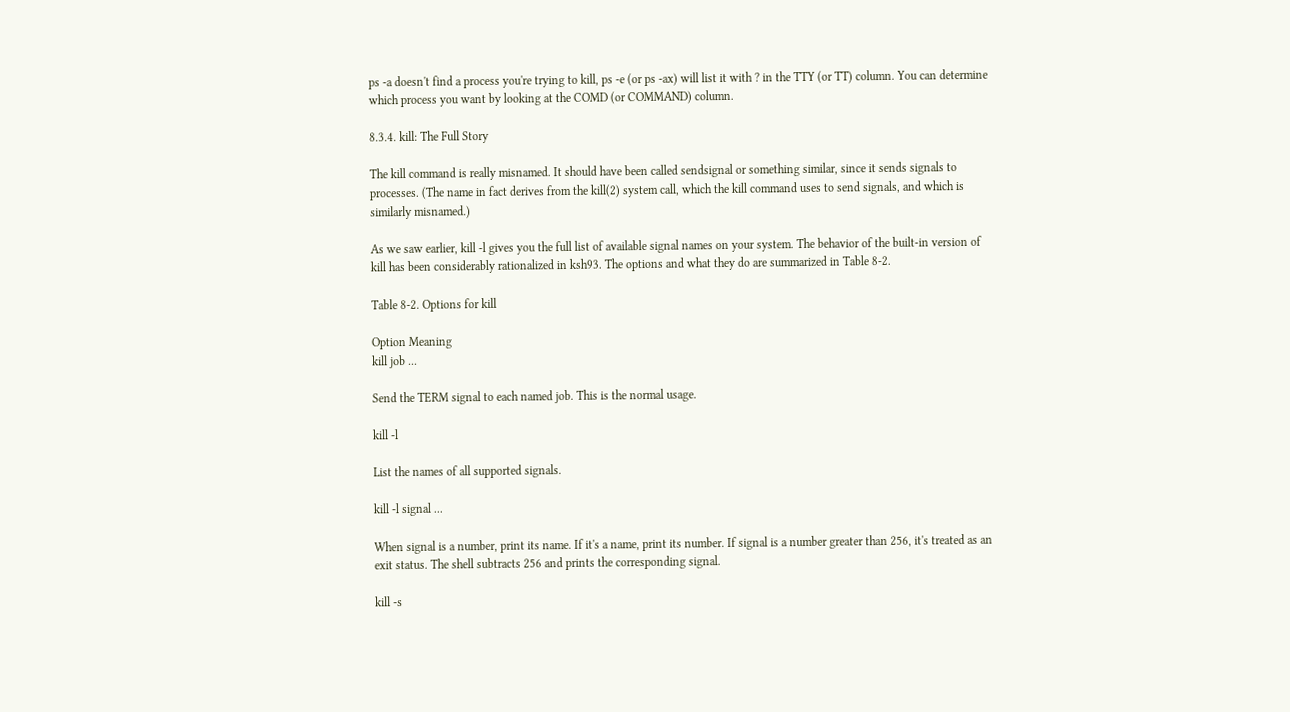ps -a doesn't find a process you're trying to kill, ps -e (or ps -ax) will list it with ? in the TTY (or TT) column. You can determine which process you want by looking at the COMD (or COMMAND) column.

8.3.4. kill: The Full Story

The kill command is really misnamed. It should have been called sendsignal or something similar, since it sends signals to processes. (The name in fact derives from the kill(2) system call, which the kill command uses to send signals, and which is similarly misnamed.)

As we saw earlier, kill -l gives you the full list of available signal names on your system. The behavior of the built-in version of kill has been considerably rationalized in ksh93. The options and what they do are summarized in Table 8-2.

Table 8-2. Options for kill

Option Meaning
kill job ...

Send the TERM signal to each named job. This is the normal usage.

kill -l

List the names of all supported signals.

kill -l signal ...

When signal is a number, print its name. If it's a name, print its number. If signal is a number greater than 256, it's treated as an exit status. The shell subtracts 256 and prints the corresponding signal.

kill -s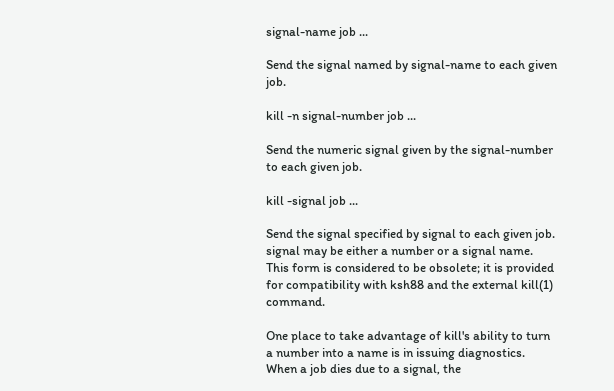signal-name job ...

Send the signal named by signal-name to each given job.

kill -n signal-number job ...

Send the numeric signal given by the signal-number to each given job.

kill -signal job ...

Send the signal specified by signal to each given job. signal may be either a number or a signal name. This form is considered to be obsolete; it is provided for compatibility with ksh88 and the external kill(1) command.

One place to take advantage of kill's ability to turn a number into a name is in issuing diagnostics. When a job dies due to a signal, the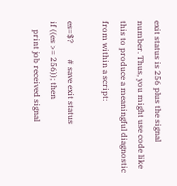exit status is 256 plus the signal number. Thus, you might use code like this to produce a meaningful diagnostic from within a script:

es=$?        # save exit status
if ((es >= 256)); then
    print job received signal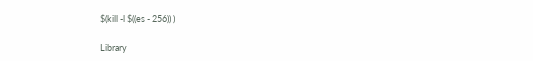$(kill -l $((es - 256)) )

Library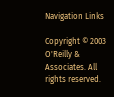Navigation Links

Copyright © 2003 O'Reilly & Associates. All rights reserved.